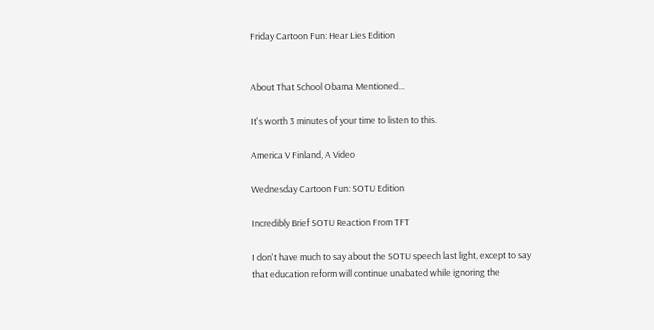Friday Cartoon Fun: Hear Lies Edition


About That School Obama Mentioned...

It's worth 3 minutes of your time to listen to this.

America V Finland, A Video

Wednesday Cartoon Fun: SOTU Edition

Incredibly Brief SOTU Reaction From TFT

I don't have much to say about the SOTU speech last light, except to say that education reform will continue unabated while ignoring the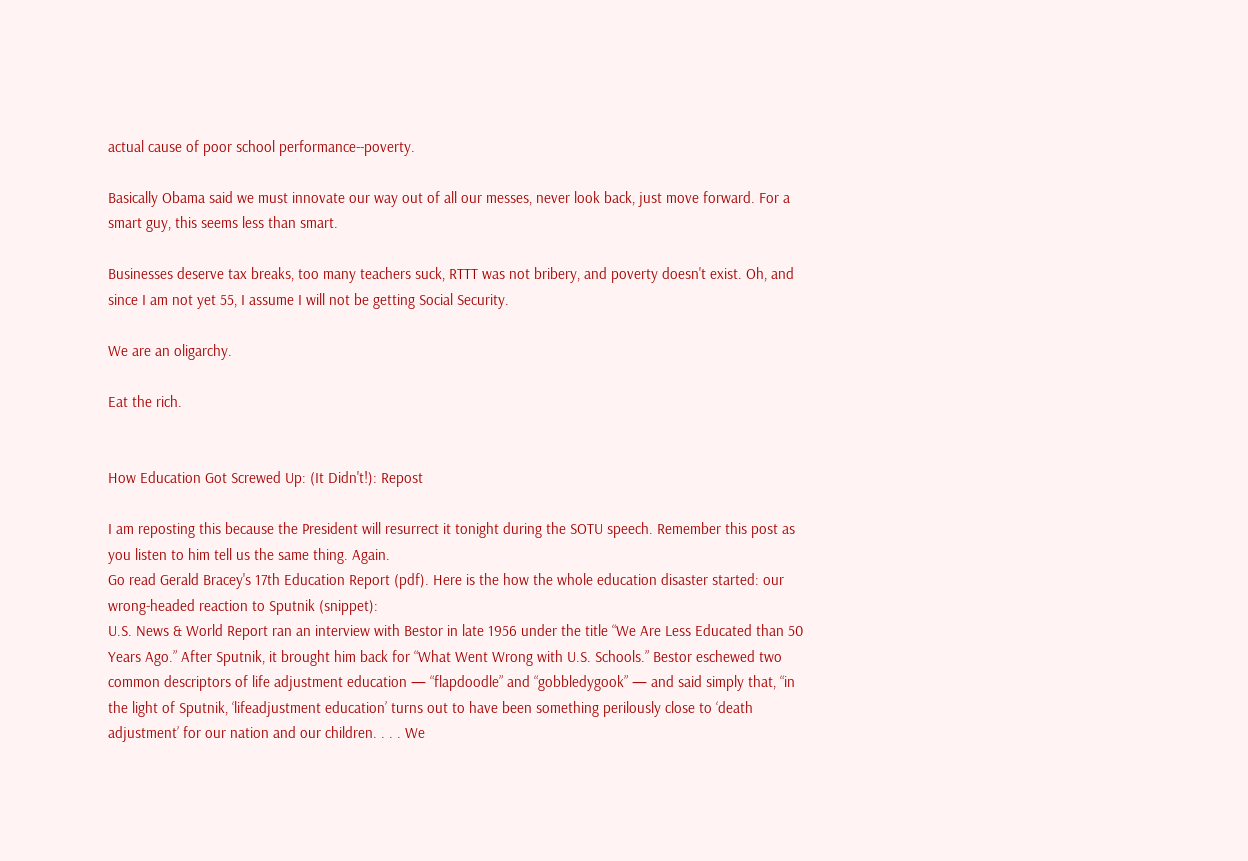actual cause of poor school performance--poverty.

Basically Obama said we must innovate our way out of all our messes, never look back, just move forward. For a smart guy, this seems less than smart.

Businesses deserve tax breaks, too many teachers suck, RTTT was not bribery, and poverty doesn't exist. Oh, and since I am not yet 55, I assume I will not be getting Social Security.

We are an oligarchy.

Eat the rich.


How Education Got Screwed Up: (It Didn't!): Repost

I am reposting this because the President will resurrect it tonight during the SOTU speech. Remember this post as you listen to him tell us the same thing. Again.
Go read Gerald Bracey's 17th Education Report (pdf). Here is the how the whole education disaster started: our wrong-headed reaction to Sputnik (snippet):
U.S. News & World Report ran an interview with Bestor in late 1956 under the title “We Are Less Educated than 50 Years Ago.” After Sputnik, it brought him back for “What Went Wrong with U.S. Schools.” Bestor eschewed two common descriptors of life adjustment education — “flapdoodle” and “gobbledygook” — and said simply that, “in the light of Sputnik, ‘lifeadjustment education’ turns out to have been something perilously close to ‘death adjustment’ for our nation and our children. . . . We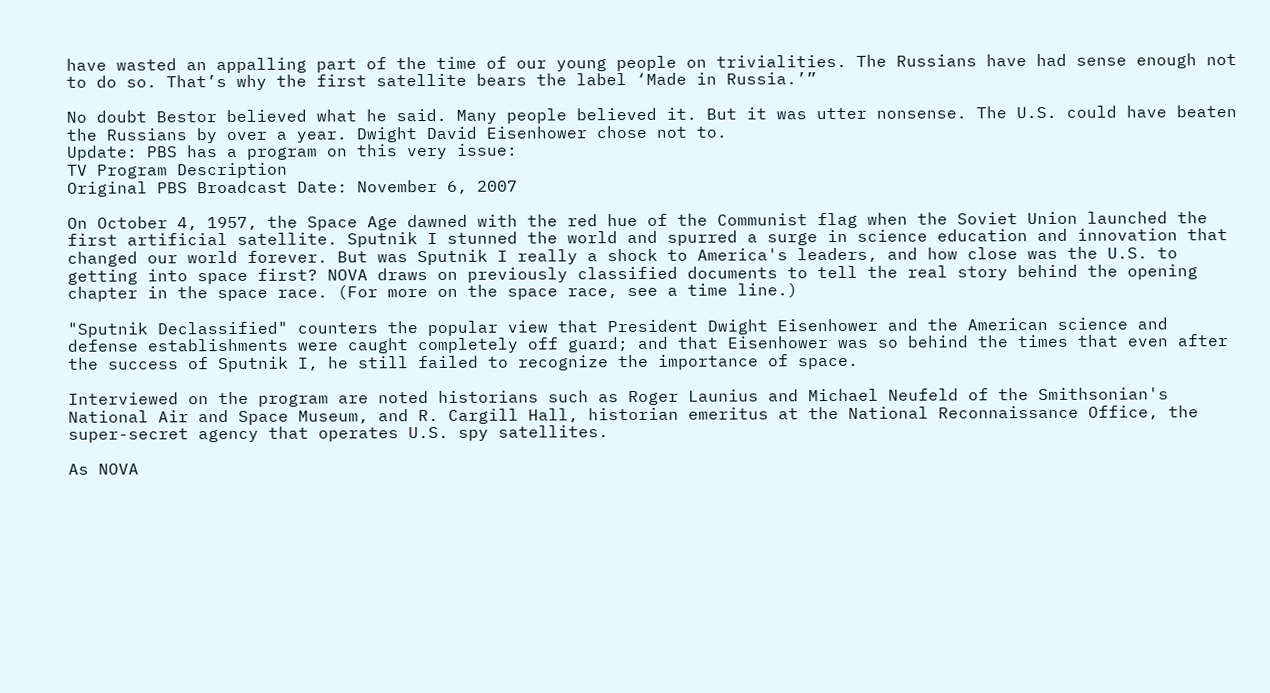have wasted an appalling part of the time of our young people on trivialities. The Russians have had sense enough not to do so. That’s why the first satellite bears the label ‘Made in Russia.’”

No doubt Bestor believed what he said. Many people believed it. But it was utter nonsense. The U.S. could have beaten the Russians by over a year. Dwight David Eisenhower chose not to.
Update: PBS has a program on this very issue:
TV Program Description
Original PBS Broadcast Date: November 6, 2007

On October 4, 1957, the Space Age dawned with the red hue of the Communist flag when the Soviet Union launched the first artificial satellite. Sputnik I stunned the world and spurred a surge in science education and innovation that changed our world forever. But was Sputnik I really a shock to America's leaders, and how close was the U.S. to getting into space first? NOVA draws on previously classified documents to tell the real story behind the opening chapter in the space race. (For more on the space race, see a time line.)

"Sputnik Declassified" counters the popular view that President Dwight Eisenhower and the American science and defense establishments were caught completely off guard; and that Eisenhower was so behind the times that even after the success of Sputnik I, he still failed to recognize the importance of space.

Interviewed on the program are noted historians such as Roger Launius and Michael Neufeld of the Smithsonian's National Air and Space Museum, and R. Cargill Hall, historian emeritus at the National Reconnaissance Office, the super-secret agency that operates U.S. spy satellites.

As NOVA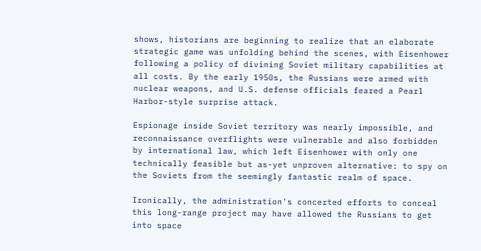shows, historians are beginning to realize that an elaborate strategic game was unfolding behind the scenes, with Eisenhower following a policy of divining Soviet military capabilities at all costs. By the early 1950s, the Russians were armed with nuclear weapons, and U.S. defense officials feared a Pearl Harbor-style surprise attack.

Espionage inside Soviet territory was nearly impossible, and reconnaissance overflights were vulnerable and also forbidden by international law, which left Eisenhower with only one technically feasible but as-yet unproven alternative: to spy on the Soviets from the seemingly fantastic realm of space.

Ironically, the administration's concerted efforts to conceal this long-range project may have allowed the Russians to get into space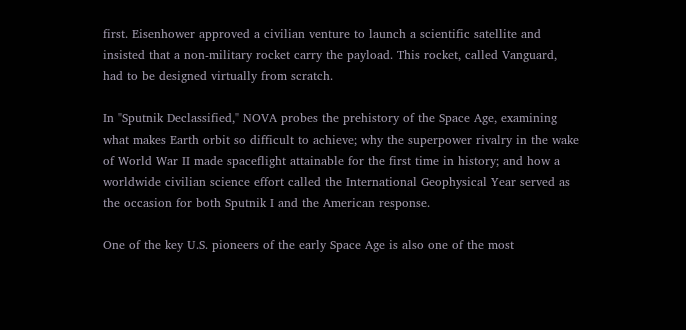first. Eisenhower approved a civilian venture to launch a scientific satellite and insisted that a non-military rocket carry the payload. This rocket, called Vanguard, had to be designed virtually from scratch.

In "Sputnik Declassified," NOVA probes the prehistory of the Space Age, examining what makes Earth orbit so difficult to achieve; why the superpower rivalry in the wake of World War II made spaceflight attainable for the first time in history; and how a worldwide civilian science effort called the International Geophysical Year served as the occasion for both Sputnik I and the American response.

One of the key U.S. pioneers of the early Space Age is also one of the most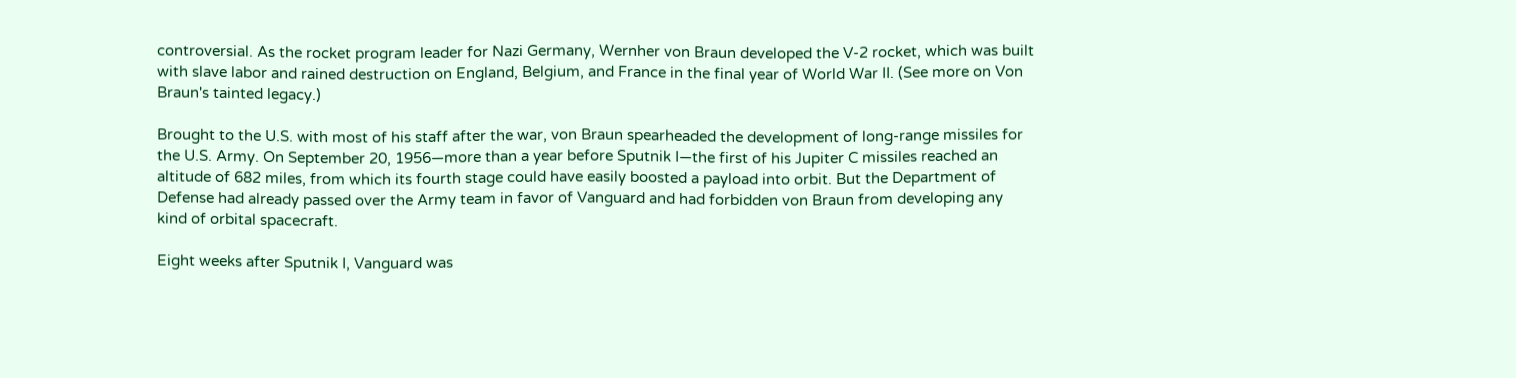controversial. As the rocket program leader for Nazi Germany, Wernher von Braun developed the V-2 rocket, which was built with slave labor and rained destruction on England, Belgium, and France in the final year of World War II. (See more on Von Braun's tainted legacy.)

Brought to the U.S. with most of his staff after the war, von Braun spearheaded the development of long-range missiles for the U.S. Army. On September 20, 1956—more than a year before Sputnik I—the first of his Jupiter C missiles reached an altitude of 682 miles, from which its fourth stage could have easily boosted a payload into orbit. But the Department of Defense had already passed over the Army team in favor of Vanguard and had forbidden von Braun from developing any kind of orbital spacecraft.

Eight weeks after Sputnik I, Vanguard was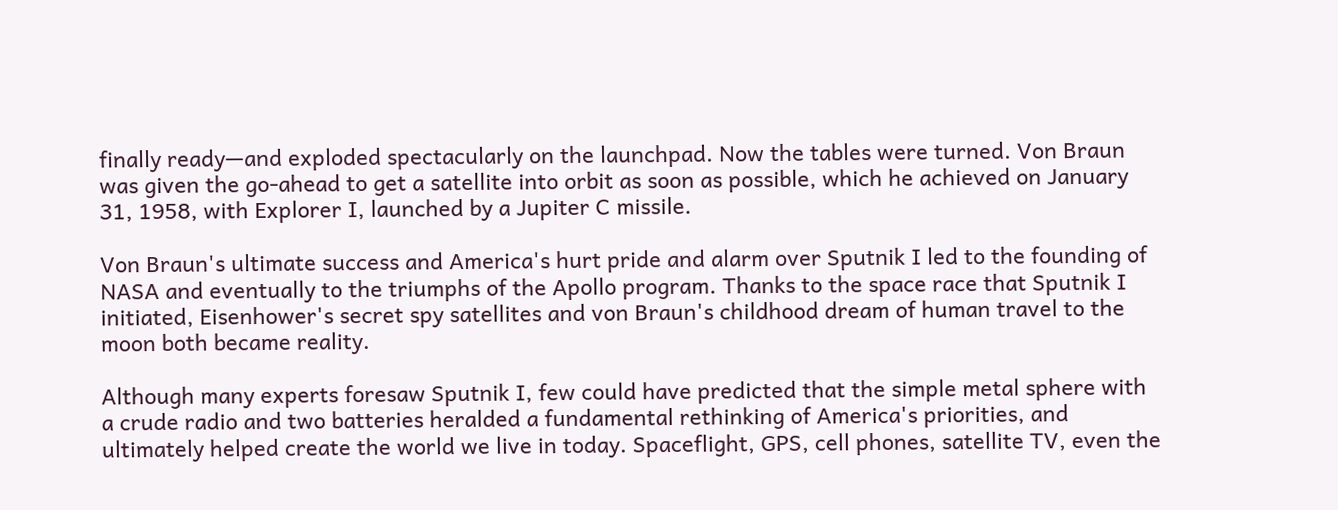finally ready—and exploded spectacularly on the launchpad. Now the tables were turned. Von Braun was given the go-ahead to get a satellite into orbit as soon as possible, which he achieved on January 31, 1958, with Explorer I, launched by a Jupiter C missile.

Von Braun's ultimate success and America's hurt pride and alarm over Sputnik I led to the founding of NASA and eventually to the triumphs of the Apollo program. Thanks to the space race that Sputnik I initiated, Eisenhower's secret spy satellites and von Braun's childhood dream of human travel to the moon both became reality.

Although many experts foresaw Sputnik I, few could have predicted that the simple metal sphere with a crude radio and two batteries heralded a fundamental rethinking of America's priorities, and ultimately helped create the world we live in today. Spaceflight, GPS, cell phones, satellite TV, even the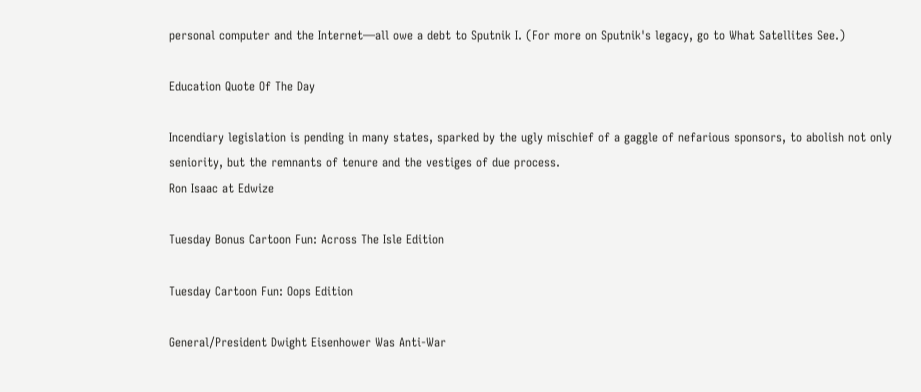personal computer and the Internet—all owe a debt to Sputnik I. (For more on Sputnik's legacy, go to What Satellites See.)

Education Quote Of The Day

Incendiary legislation is pending in many states, sparked by the ugly mischief of a gaggle of nefarious sponsors, to abolish not only seniority, but the remnants of tenure and the vestiges of due process.
Ron Isaac at Edwize

Tuesday Bonus Cartoon Fun: Across The Isle Edition

Tuesday Cartoon Fun: Oops Edition

General/President Dwight Eisenhower Was Anti-War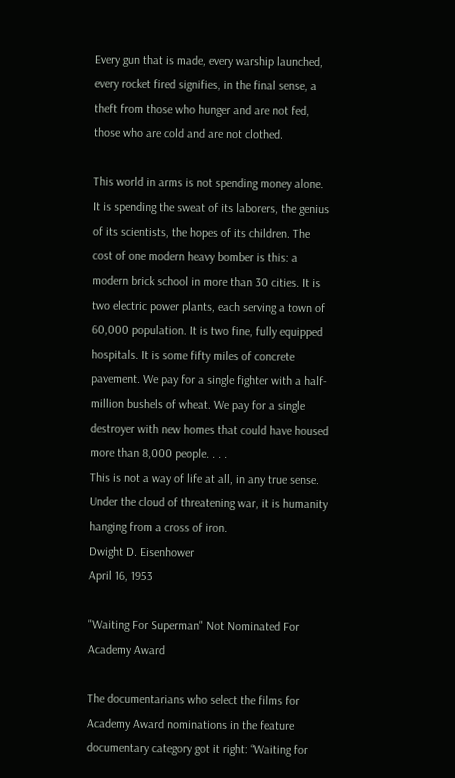Every gun that is made, every warship launched, every rocket fired signifies, in the final sense, a theft from those who hunger and are not fed, those who are cold and are not clothed.

This world in arms is not spending money alone. It is spending the sweat of its laborers, the genius of its scientists, the hopes of its children. The cost of one modern heavy bomber is this: a modern brick school in more than 30 cities. It is two electric power plants, each serving a town of 60,000 population. It is two fine, fully equipped hospitals. It is some fifty miles of concrete pavement. We pay for a single fighter with a half-million bushels of wheat. We pay for a single destroyer with new homes that could have housed more than 8,000 people. . . .
This is not a way of life at all, in any true sense. Under the cloud of threatening war, it is humanity hanging from a cross of iron.
Dwight D. Eisenhower
April 16, 1953

"Waiting For Superman" Not Nominated For Academy Award

The documentarians who select the films for Academy Award nominations in the feature documentary category got it right: “Waiting for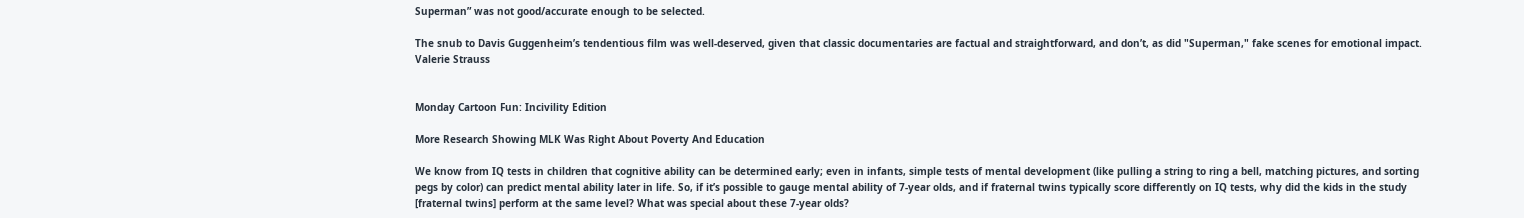Superman” was not good/accurate enough to be selected.

The snub to Davis Guggenheim’s tendentious film was well-deserved, given that classic documentaries are factual and straightforward, and don’t, as did "Superman," fake scenes for emotional impact.
Valerie Strauss


Monday Cartoon Fun: Incivility Edition

More Research Showing MLK Was Right About Poverty And Education

We know from IQ tests in children that cognitive ability can be determined early; even in infants, simple tests of mental development (like pulling a string to ring a bell, matching pictures, and sorting pegs by color) can predict mental ability later in life. So, if it’s possible to gauge mental ability of 7-year olds, and if fraternal twins typically score differently on IQ tests, why did the kids in the study [fraternal twins] perform at the same level? What was special about these 7-year olds?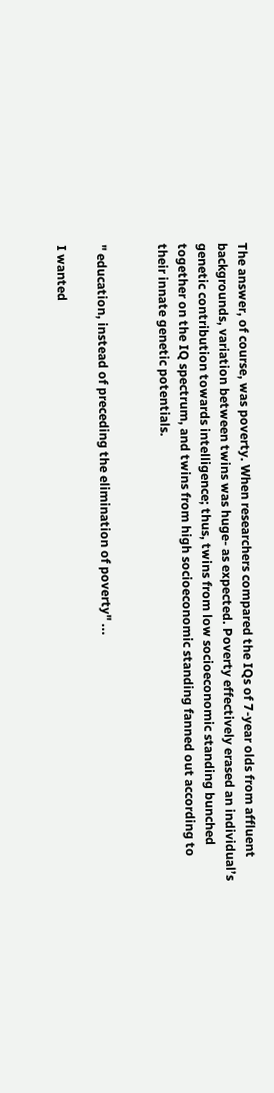The answer, of course, was poverty. When researchers compared the IQs of 7-year olds from affluent backgrounds, variation between twins was huge- as expected. Poverty effectively erased an individual’s genetic contribution towards intelligence; thus, twins from low socioeconomic standing bunched together on the IQ spectrum, and twins from high socioeconomic standing fanned out according to their innate genetic potentials.


" education, instead of preceding the elimination of poverty" ...

I wanted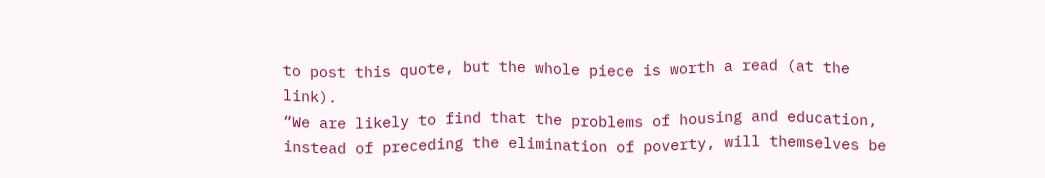to post this quote, but the whole piece is worth a read (at the link).
“We are likely to find that the problems of housing and education, instead of preceding the elimination of poverty, will themselves be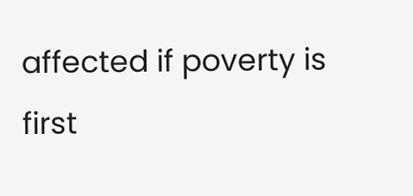affected if poverty is first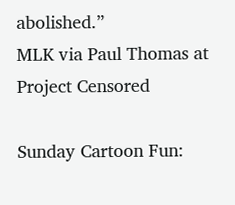abolished.”
MLK via Paul Thomas at Project Censored

Sunday Cartoon Fun: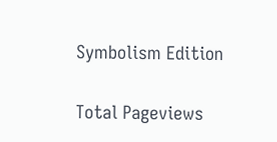Symbolism Edition

Total Pageviews